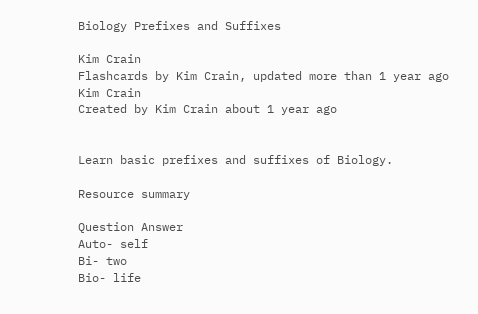Biology Prefixes and Suffixes

Kim Crain
Flashcards by Kim Crain, updated more than 1 year ago
Kim Crain
Created by Kim Crain about 1 year ago


Learn basic prefixes and suffixes of Biology.

Resource summary

Question Answer
Auto- self
Bi- two
Bio- life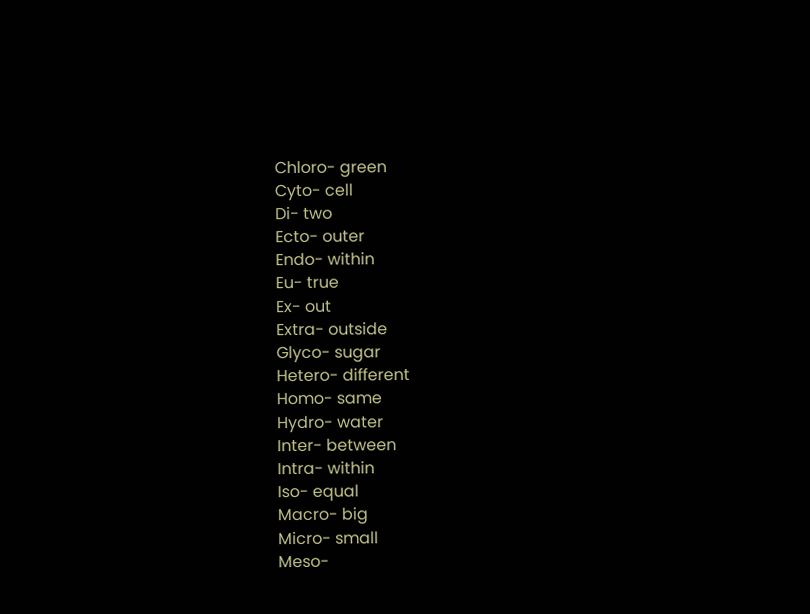Chloro- green
Cyto- cell
Di- two
Ecto- outer
Endo- within
Eu- true
Ex- out
Extra- outside
Glyco- sugar
Hetero- different
Homo- same
Hydro- water
Inter- between
Intra- within
Iso- equal
Macro- big
Micro- small
Meso-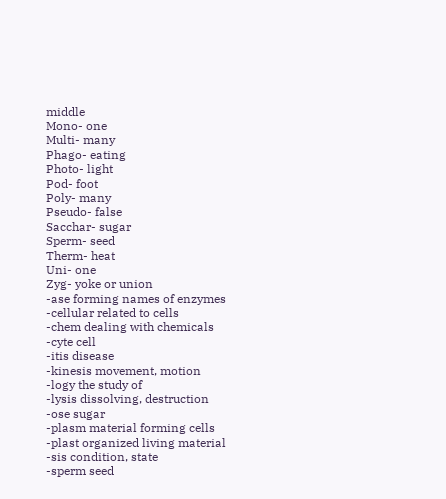middle
Mono- one
Multi- many
Phago- eating
Photo- light
Pod- foot
Poly- many
Pseudo- false
Sacchar- sugar
Sperm- seed
Therm- heat
Uni- one
Zyg- yoke or union
-ase forming names of enzymes
-cellular related to cells
-chem dealing with chemicals
-cyte cell
-itis disease
-kinesis movement, motion
-logy the study of
-lysis dissolving, destruction
-ose sugar
-plasm material forming cells
-plast organized living material
-sis condition, state
-sperm seed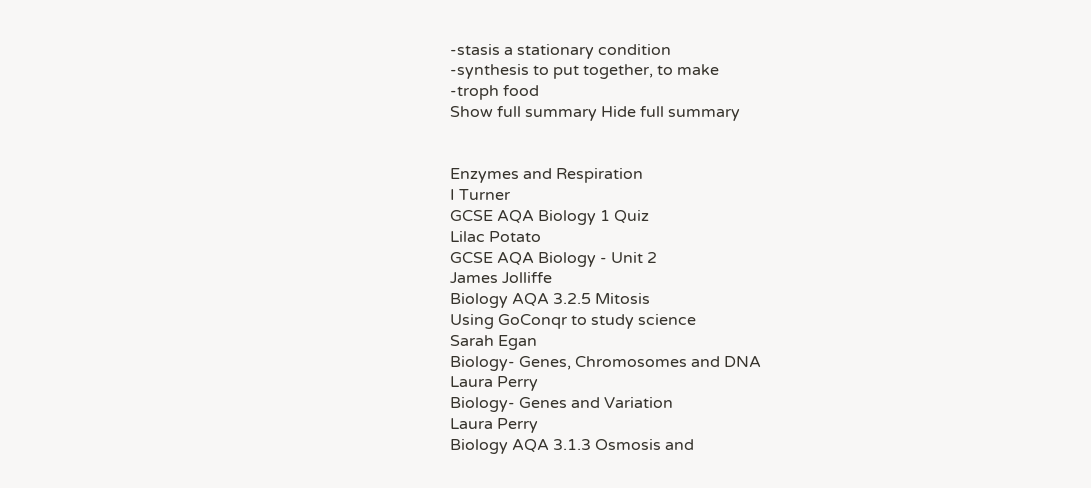-stasis a stationary condition
-synthesis to put together, to make
-troph food
Show full summary Hide full summary


Enzymes and Respiration
I Turner
GCSE AQA Biology 1 Quiz
Lilac Potato
GCSE AQA Biology - Unit 2
James Jolliffe
Biology AQA 3.2.5 Mitosis
Using GoConqr to study science
Sarah Egan
Biology- Genes, Chromosomes and DNA
Laura Perry
Biology- Genes and Variation
Laura Perry
Biology AQA 3.1.3 Osmosis and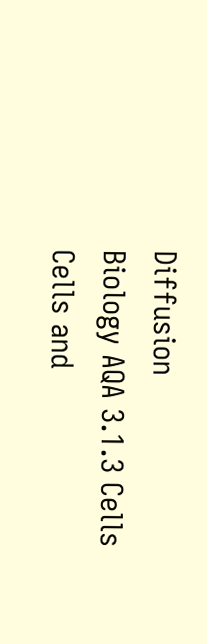Diffusion
Biology AQA 3.1.3 Cells
Cells and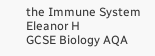the Immune System
Eleanor H
GCSE Biology AQA